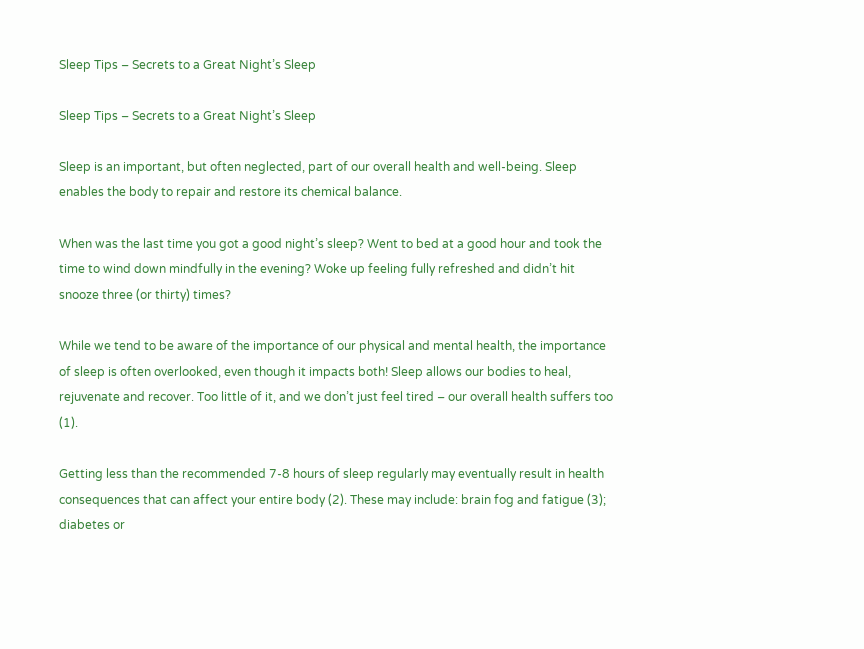Sleep Tips – Secrets to a Great Night’s Sleep

Sleep Tips – Secrets to a Great Night’s Sleep

Sleep is an important, but often neglected, part of our overall health and well-being. Sleep enables the body to repair and restore its chemical balance.

When was the last time you got a good night’s sleep? Went to bed at a good hour and took the time to wind down mindfully in the evening? Woke up feeling fully refreshed and didn’t hit snooze three (or thirty) times?

While we tend to be aware of the importance of our physical and mental health, the importance of sleep is often overlooked, even though it impacts both! Sleep allows our bodies to heal, rejuvenate and recover. Too little of it, and we don’t just feel tired – our overall health suffers too (1).

Getting less than the recommended 7-8 hours of sleep regularly may eventually result in health consequences that can affect your entire body (2). These may include: brain fog and fatigue (3); diabetes or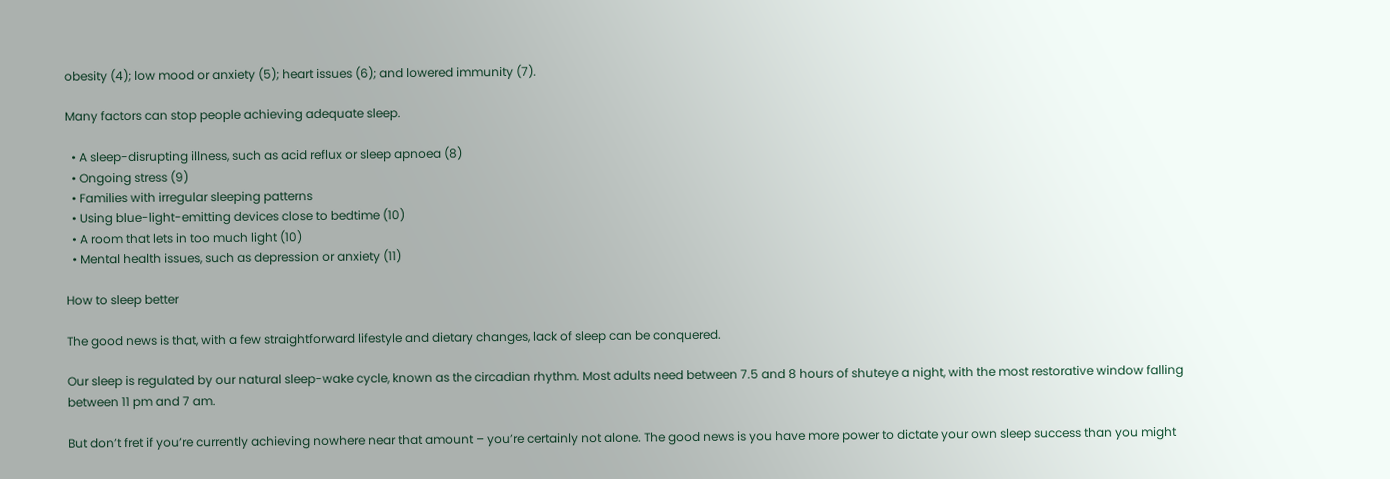obesity (4); low mood or anxiety (5); heart issues (6); and lowered immunity (7).

Many factors can stop people achieving adequate sleep.

  • A sleep-disrupting illness, such as acid reflux or sleep apnoea (8)
  • Ongoing stress (9)
  • Families with irregular sleeping patterns
  • Using blue-light-emitting devices close to bedtime (10)
  • A room that lets in too much light (10)
  • Mental health issues, such as depression or anxiety (11)

How to sleep better

The good news is that, with a few straightforward lifestyle and dietary changes, lack of sleep can be conquered.

Our sleep is regulated by our natural sleep-wake cycle, known as the circadian rhythm. Most adults need between 7.5 and 8 hours of shuteye a night, with the most restorative window falling between 11 pm and 7 am.

But don’t fret if you’re currently achieving nowhere near that amount – you’re certainly not alone. The good news is you have more power to dictate your own sleep success than you might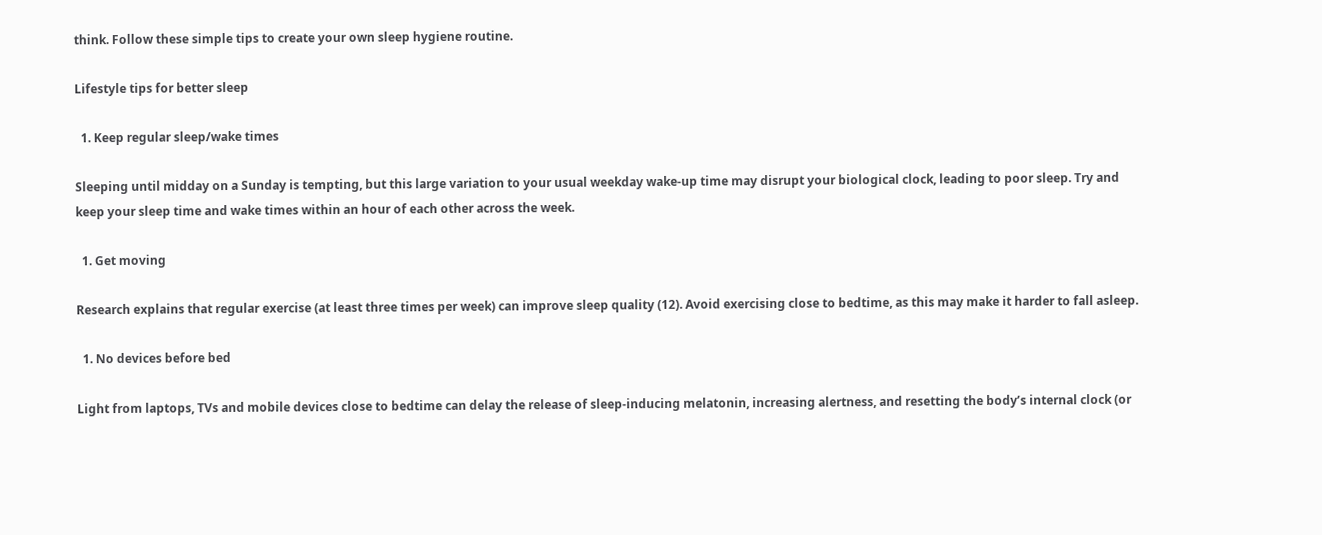think. Follow these simple tips to create your own sleep hygiene routine.

Lifestyle tips for better sleep

  1. Keep regular sleep/wake times

Sleeping until midday on a Sunday is tempting, but this large variation to your usual weekday wake-up time may disrupt your biological clock, leading to poor sleep. Try and keep your sleep time and wake times within an hour of each other across the week.

  1. Get moving

Research explains that regular exercise (at least three times per week) can improve sleep quality (12). Avoid exercising close to bedtime, as this may make it harder to fall asleep.

  1. No devices before bed

Light from laptops, TVs and mobile devices close to bedtime can delay the release of sleep-inducing melatonin, increasing alertness, and resetting the body’s internal clock (or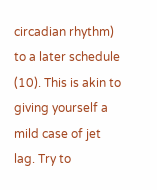circadian rhythm) to a later schedule (10). This is akin to giving yourself a mild case of jet lag. Try to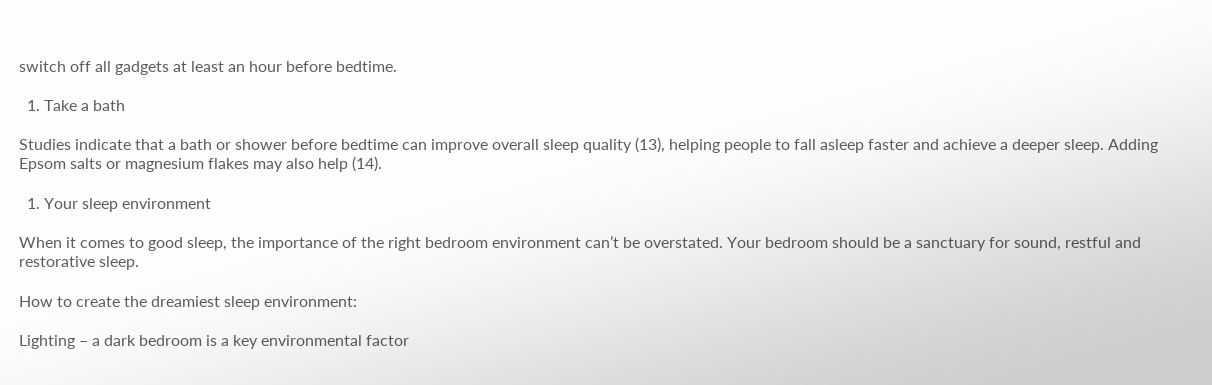switch off all gadgets at least an hour before bedtime.

  1. Take a bath

Studies indicate that a bath or shower before bedtime can improve overall sleep quality (13), helping people to fall asleep faster and achieve a deeper sleep. Adding Epsom salts or magnesium flakes may also help (14).

  1. Your sleep environment

When it comes to good sleep, the importance of the right bedroom environment can’t be overstated. Your bedroom should be a sanctuary for sound, restful and restorative sleep.

How to create the dreamiest sleep environment:

Lighting – a dark bedroom is a key environmental factor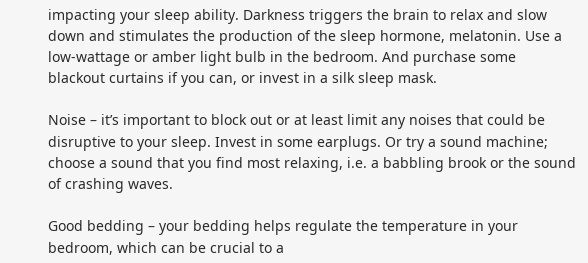impacting your sleep ability. Darkness triggers the brain to relax and slow down and stimulates the production of the sleep hormone, melatonin. Use a low-wattage or amber light bulb in the bedroom. And purchase some blackout curtains if you can, or invest in a silk sleep mask.

Noise – it’s important to block out or at least limit any noises that could be disruptive to your sleep. Invest in some earplugs. Or try a sound machine; choose a sound that you find most relaxing, i.e. a babbling brook or the sound of crashing waves.

Good bedding – your bedding helps regulate the temperature in your bedroom, which can be crucial to a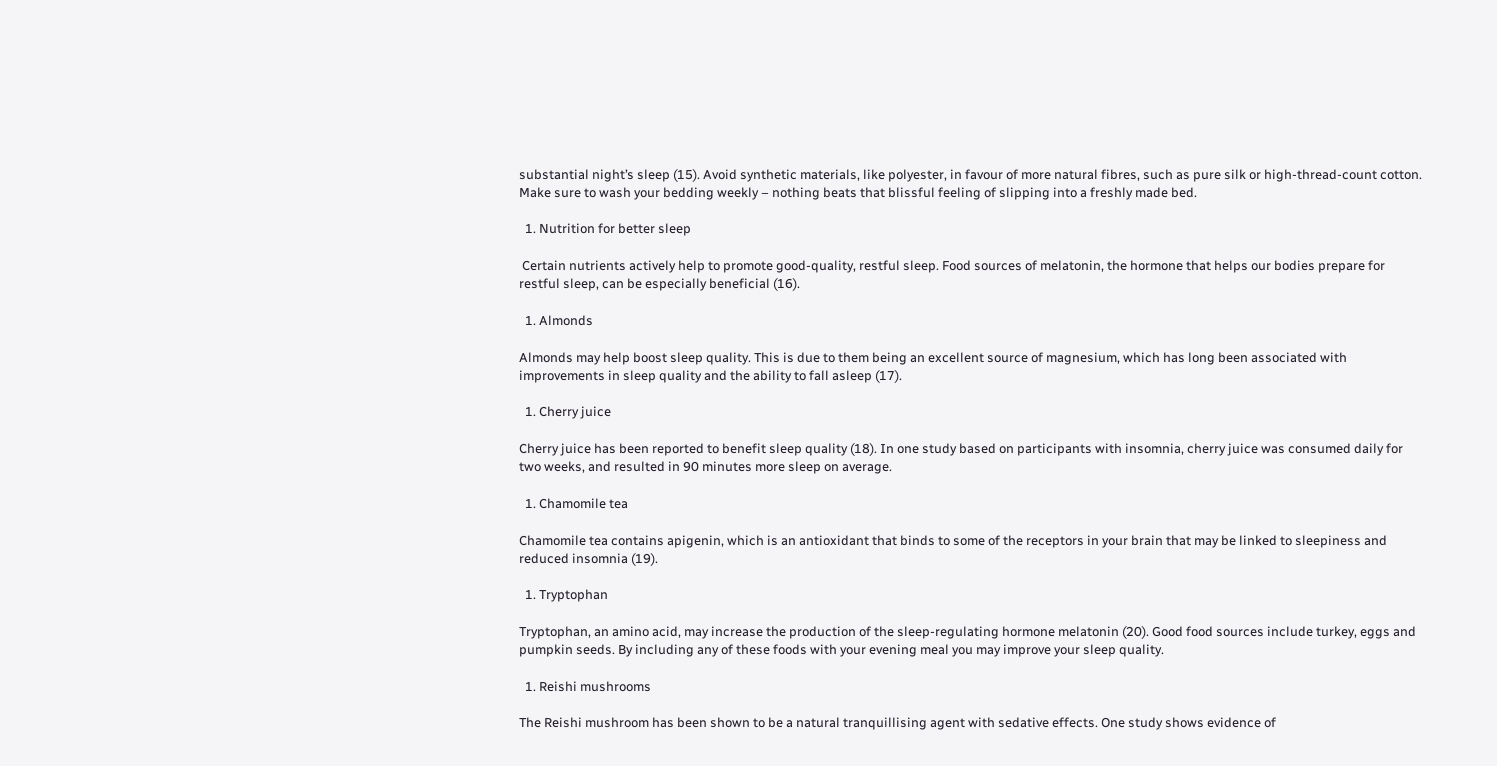substantial night’s sleep (15). Avoid synthetic materials, like polyester, in favour of more natural fibres, such as pure silk or high-thread-count cotton. Make sure to wash your bedding weekly – nothing beats that blissful feeling of slipping into a freshly made bed.

  1. Nutrition for better sleep

 Certain nutrients actively help to promote good-quality, restful sleep. Food sources of melatonin, the hormone that helps our bodies prepare for restful sleep, can be especially beneficial (16).

  1. Almonds

Almonds may help boost sleep quality. This is due to them being an excellent source of magnesium, which has long been associated with improvements in sleep quality and the ability to fall asleep (17).

  1. Cherry juice

Cherry juice has been reported to benefit sleep quality (18). In one study based on participants with insomnia, cherry juice was consumed daily for two weeks, and resulted in 90 minutes more sleep on average.

  1. Chamomile tea

Chamomile tea contains apigenin, which is an antioxidant that binds to some of the receptors in your brain that may be linked to sleepiness and reduced insomnia (19).

  1. Tryptophan

Tryptophan, an amino acid, may increase the production of the sleep-regulating hormone melatonin (20). Good food sources include turkey, eggs and pumpkin seeds. By including any of these foods with your evening meal you may improve your sleep quality.

  1. Reishi mushrooms

The Reishi mushroom has been shown to be a natural tranquillising agent with sedative effects. One study shows evidence of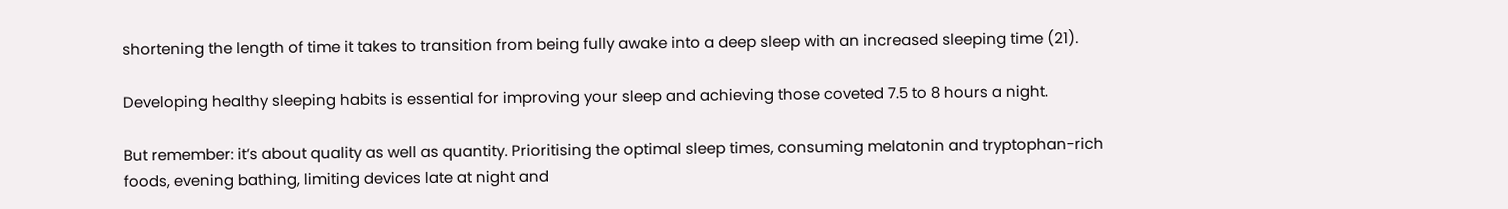shortening the length of time it takes to transition from being fully awake into a deep sleep with an increased sleeping time (21).

Developing healthy sleeping habits is essential for improving your sleep and achieving those coveted 7.5 to 8 hours a night.

But remember: it’s about quality as well as quantity. Prioritising the optimal sleep times, consuming melatonin and tryptophan-rich foods, evening bathing, limiting devices late at night and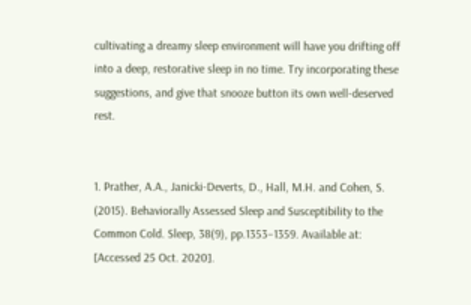cultivating a dreamy sleep environment will have you drifting off into a deep, restorative sleep in no time. Try incorporating these suggestions, and give that snooze button its own well-deserved rest.


1. Prather, A.A., Janicki-Deverts, D., Hall, M.H. and Cohen, S. (2015). Behaviorally Assessed Sleep and Susceptibility to the Common Cold. Sleep, 38(9), pp.1353–1359. Available at: [Accessed 25 Oct. 2020].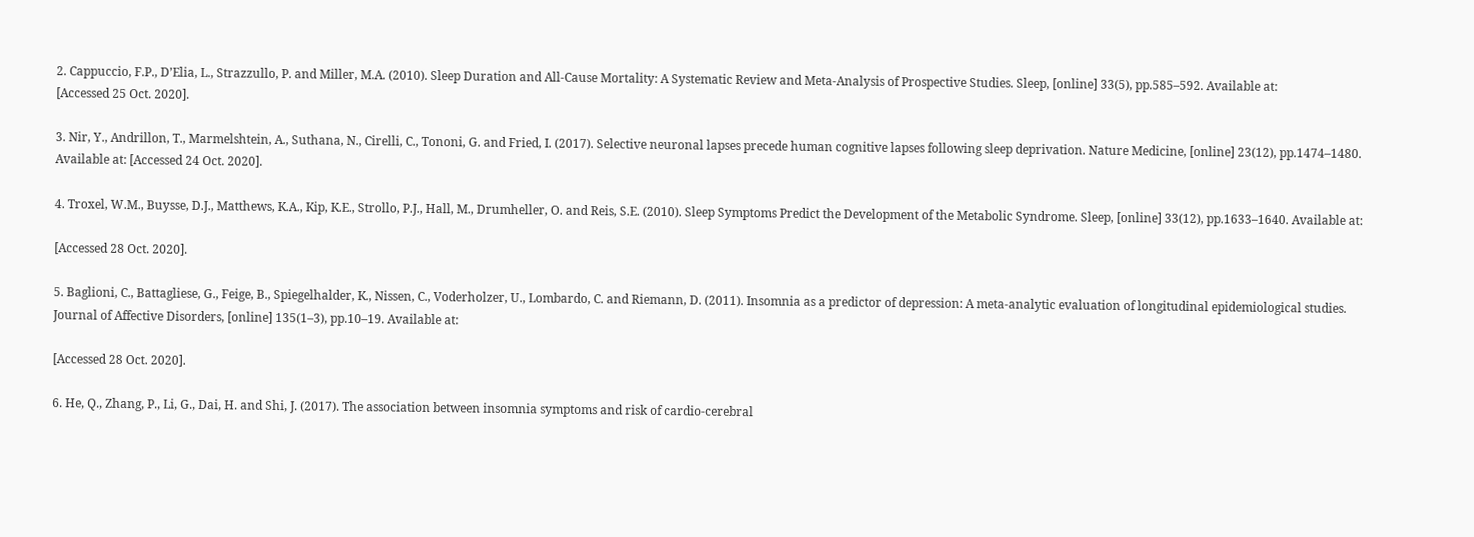2. Cappuccio, F.P., D’Elia, L., Strazzullo, P. and Miller, M.A. (2010). Sleep Duration and All-Cause Mortality: A Systematic Review and Meta-Analysis of Prospective Studies. Sleep, [online] 33(5), pp.585–592. Available at:
[Accessed 25 Oct. 2020].

3. Nir, Y., Andrillon, T., Marmelshtein, A., Suthana, N., Cirelli, C., Tononi, G. and Fried, I. (2017). Selective neuronal lapses precede human cognitive lapses following sleep deprivation. Nature Medicine, [online] 23(12), pp.1474–1480. Available at: [Accessed 24 Oct. 2020].

4. Troxel, W.M., Buysse, D.J., Matthews, K.A., Kip, K.E., Strollo, P.J., Hall, M., Drumheller, O. and Reis, S.E. (2010). Sleep Symptoms Predict the Development of the Metabolic Syndrome. Sleep, [online] 33(12), pp.1633–1640. Available at:

[Accessed 28 Oct. 2020].

5. Baglioni, C., Battagliese, G., Feige, B., Spiegelhalder, K., Nissen, C., Voderholzer, U., Lombardo, C. and Riemann, D. (2011). Insomnia as a predictor of depression: A meta-analytic evaluation of longitudinal epidemiological studies. Journal of Affective Disorders, [online] 135(1–3), pp.10–19. Available at:

[Accessed 28 Oct. 2020].

6. He, Q., Zhang, P., Li, G., Dai, H. and Shi, J. (2017). The association between insomnia symptoms and risk of cardio-cerebral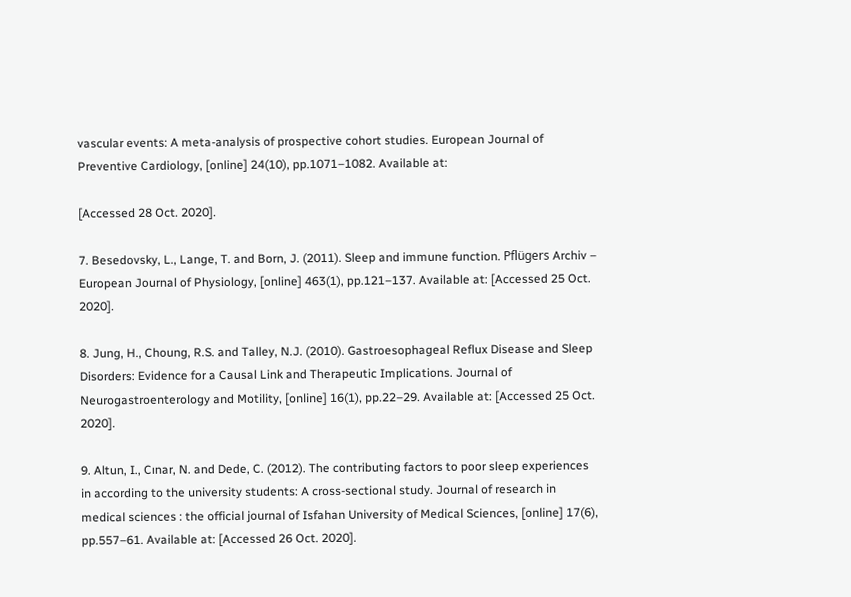vascular events: A meta-analysis of prospective cohort studies. European Journal of Preventive Cardiology, [online] 24(10), pp.1071–1082. Available at:

[Accessed 28 Oct. 2020].

7. Besedovsky, L., Lange, T. and Born, J. (2011). Sleep and immune function. Pflügers Archiv – European Journal of Physiology, [online] 463(1), pp.121–137. Available at: [Accessed 25 Oct. 2020].

8. Jung, H., Choung, R.S. and Talley, N.J. (2010). Gastroesophageal Reflux Disease and Sleep Disorders: Evidence for a Causal Link and Therapeutic Implications. Journal of Neurogastroenterology and Motility, [online] 16(1), pp.22–29. Available at: [Accessed 25 Oct. 2020].

9. Altun, I., Cınar, N. and Dede, C. (2012). The contributing factors to poor sleep experiences in according to the university students: A cross-sectional study. Journal of research in medical sciences : the official journal of Isfahan University of Medical Sciences, [online] 17(6), pp.557–61. Available at: [Accessed 26 Oct. 2020].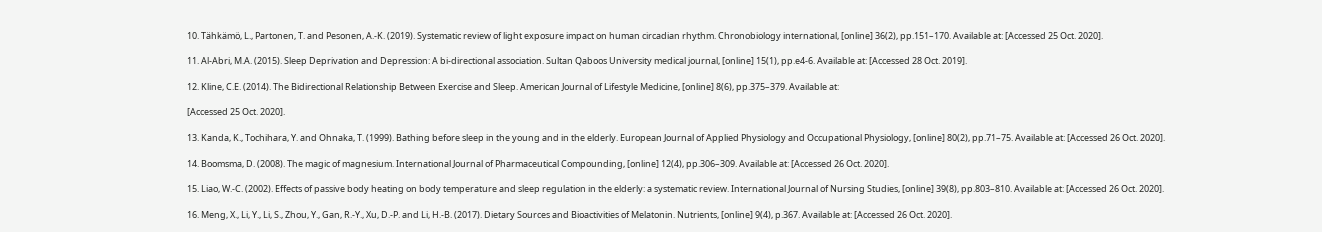10. Tähkämö, L., Partonen, T. and Pesonen, A.-K. (2019). Systematic review of light exposure impact on human circadian rhythm. Chronobiology international, [online] 36(2), pp.151–170. Available at: [Accessed 25 Oct. 2020].

11. Al-Abri, M.A. (2015). Sleep Deprivation and Depression: A bi-directional association. Sultan Qaboos University medical journal, [online] 15(1), pp.e4-6. Available at: [Accessed 28 Oct. 2019].

12. Kline, C.E. (2014). The Bidirectional Relationship Between Exercise and Sleep. American Journal of Lifestyle Medicine, [online] 8(6), pp.375–379. Available at:

[Accessed 25 Oct. 2020].

13. Kanda, K., Tochihara, Y. and Ohnaka, T. (1999). Bathing before sleep in the young and in the elderly. European Journal of Applied Physiology and Occupational Physiology, [online] 80(2), pp.71–75. Available at: [Accessed 26 Oct. 2020].

14. Boomsma, D. (2008). The magic of magnesium. International Journal of Pharmaceutical Compounding, [online] 12(4), pp.306–309. Available at: [Accessed 26 Oct. 2020].

15. Liao, W.-C. (2002). Effects of passive body heating on body temperature and sleep regulation in the elderly: a systematic review. International Journal of Nursing Studies, [online] 39(8), pp.803–810. Available at: [Accessed 26 Oct. 2020].

16. Meng, X., Li, Y., Li, S., Zhou, Y., Gan, R.-Y., Xu, D.-P. and Li, H.-B. (2017). Dietary Sources and Bioactivities of Melatonin. Nutrients, [online] 9(4), p.367. Available at: [Accessed 26 Oct. 2020].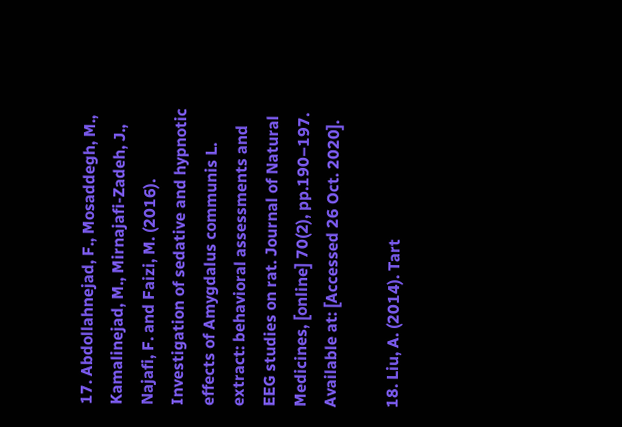17. Abdollahnejad, F., Mosaddegh, M., Kamalinejad, M., Mirnajafi-Zadeh, J., Najafi, F. and Faizi, M. (2016). Investigation of sedative and hypnotic effects of Amygdalus communis L. extract: behavioral assessments and EEG studies on rat. Journal of Natural Medicines, [online] 70(2), pp.190–197. Available at: [Accessed 26 Oct. 2020].

18. Liu, A. (2014). Tart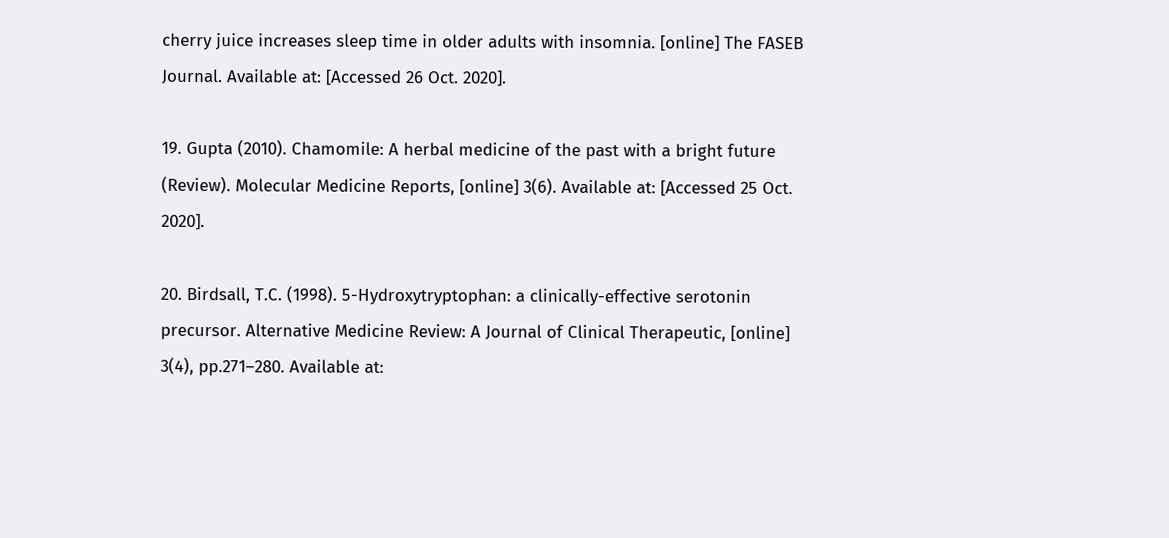cherry juice increases sleep time in older adults with insomnia. [online] The FASEB Journal. Available at: [Accessed 26 Oct. 2020].

19. Gupta (2010). Chamomile: A herbal medicine of the past with a bright future (Review). Molecular Medicine Reports, [online] 3(6). Available at: [Accessed 25 Oct. 2020].

20. Birdsall, T.C. (1998). 5-Hydroxytryptophan: a clinically-effective serotonin precursor. Alternative Medicine Review: A Journal of Clinical Therapeutic, [online] 3(4), pp.271–280. Available at: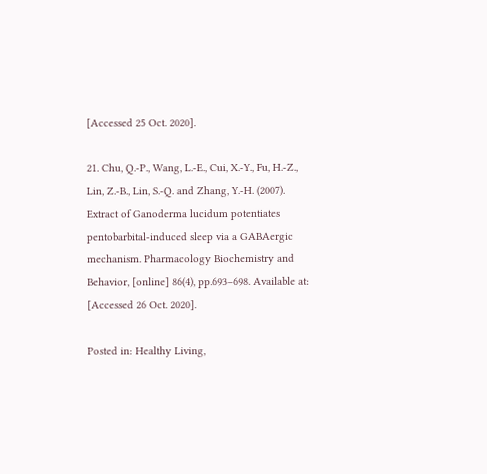[Accessed 25 Oct. 2020].

21. Chu, Q.-P., Wang, L.-E., Cui, X.-Y., Fu, H.-Z., Lin, Z.-B., Lin, S.-Q. and Zhang, Y.-H. (2007). Extract of Ganoderma lucidum potentiates pentobarbital-induced sleep via a GABAergic mechanism. Pharmacology Biochemistry and Behavior, [online] 86(4), pp.693–698. Available at:
[Accessed 26 Oct. 2020].

Posted in: Healthy Living,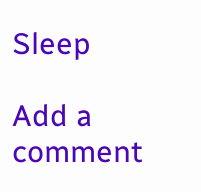Sleep

Add a comment